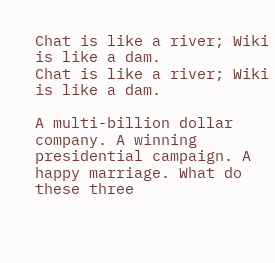Chat is like a river; Wiki is like a dam.
Chat is like a river; Wiki is like a dam.

A multi-billion dollar company. A winning presidential campaign. A happy marriage. What do these three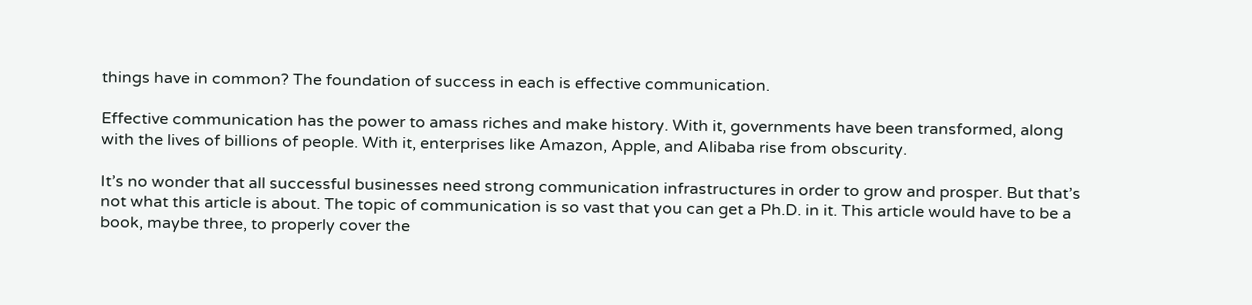things have in common? The foundation of success in each is effective communication.

Effective communication has the power to amass riches and make history. With it, governments have been transformed, along with the lives of billions of people. With it, enterprises like Amazon, Apple, and Alibaba rise from obscurity.

It’s no wonder that all successful businesses need strong communication infrastructures in order to grow and prosper. But that’s not what this article is about. The topic of communication is so vast that you can get a Ph.D. in it. This article would have to be a book, maybe three, to properly cover the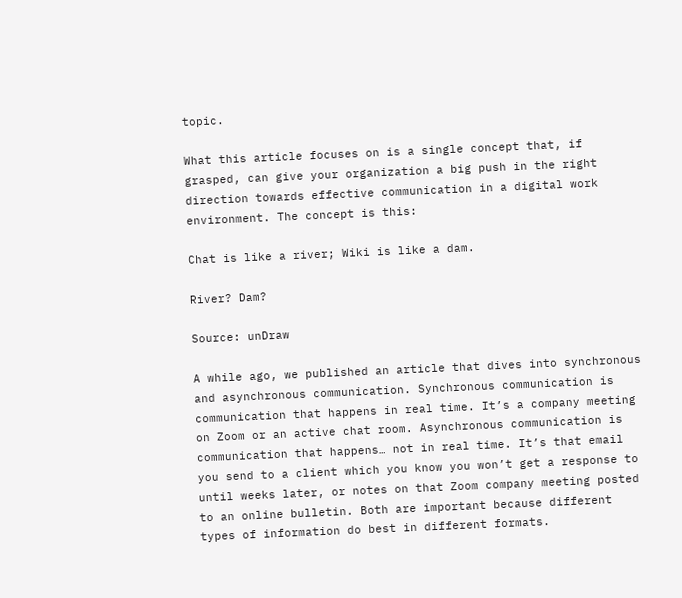topic.

What this article focuses on is a single concept that, if grasped, can give your organization a big push in the right direction towards effective communication in a digital work environment. The concept is this:

Chat is like a river; Wiki is like a dam.

River? Dam?

Source: unDraw

A while ago, we published an article that dives into synchronous and asynchronous communication. Synchronous communication is communication that happens in real time. It’s a company meeting on Zoom or an active chat room. Asynchronous communication is communication that happens… not in real time. It’s that email you send to a client which you know you won’t get a response to until weeks later, or notes on that Zoom company meeting posted to an online bulletin. Both are important because different types of information do best in different formats.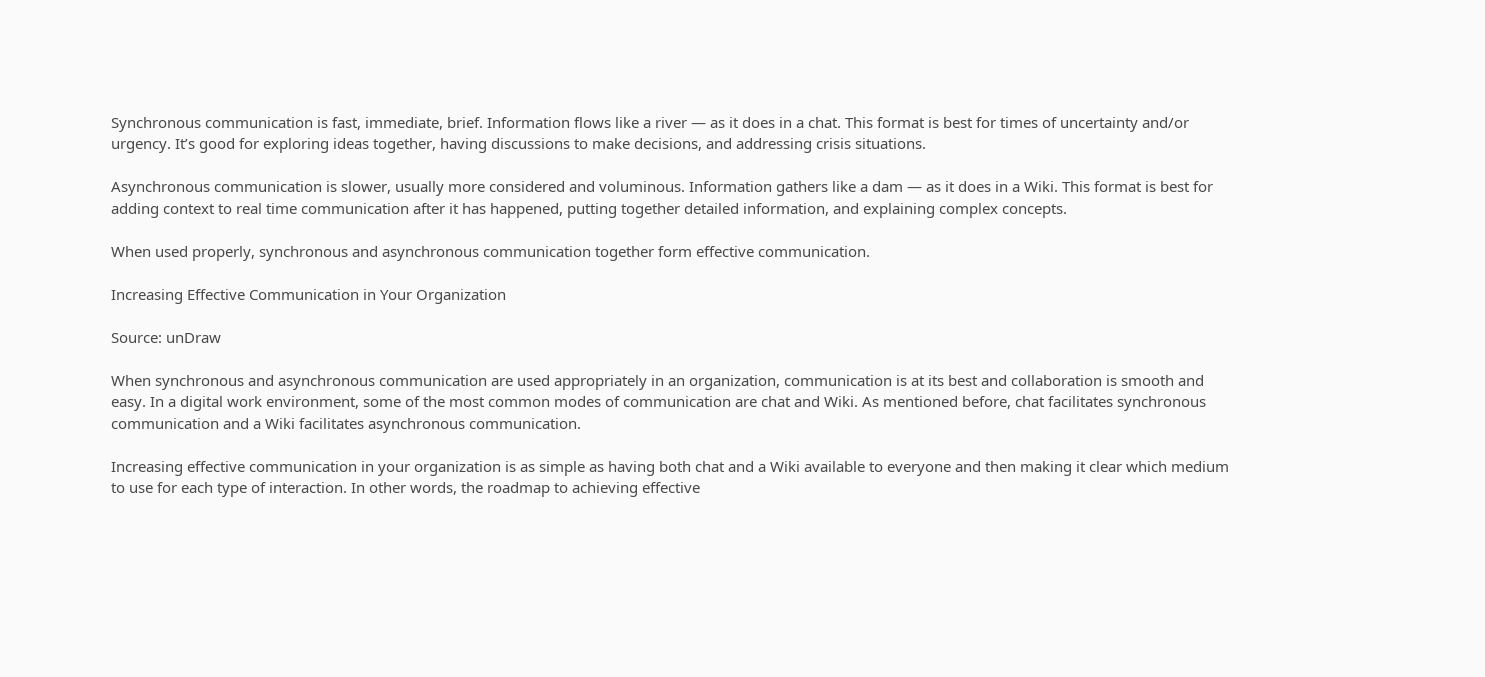Synchronous communication is fast, immediate, brief. Information flows like a river — as it does in a chat. This format is best for times of uncertainty and/or urgency. It’s good for exploring ideas together, having discussions to make decisions, and addressing crisis situations.

Asynchronous communication is slower, usually more considered and voluminous. Information gathers like a dam — as it does in a Wiki. This format is best for adding context to real time communication after it has happened, putting together detailed information, and explaining complex concepts.

When used properly, synchronous and asynchronous communication together form effective communication.

Increasing Effective Communication in Your Organization

Source: unDraw

When synchronous and asynchronous communication are used appropriately in an organization, communication is at its best and collaboration is smooth and easy. In a digital work environment, some of the most common modes of communication are chat and Wiki. As mentioned before, chat facilitates synchronous communication and a Wiki facilitates asynchronous communication.

Increasing effective communication in your organization is as simple as having both chat and a Wiki available to everyone and then making it clear which medium to use for each type of interaction. In other words, the roadmap to achieving effective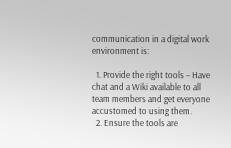communication in a digital work environment is:

  1. Provide the right tools – Have chat and a Wiki available to all team members and get everyone accustomed to using them.
  2. Ensure the tools are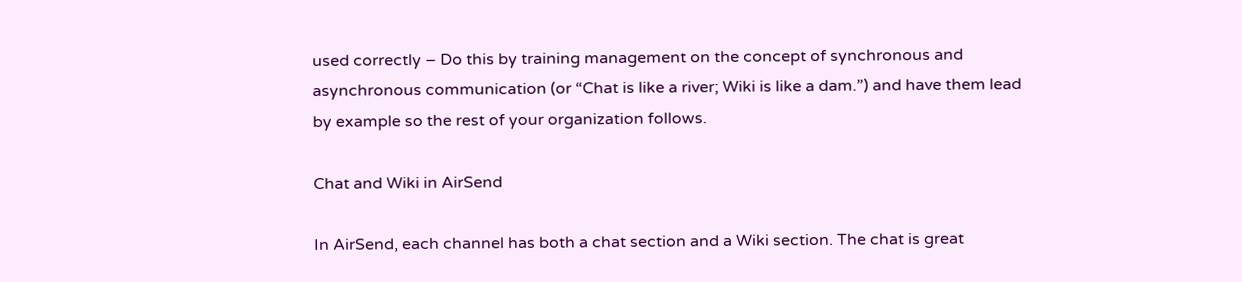used correctly – Do this by training management on the concept of synchronous and asynchronous communication (or “Chat is like a river; Wiki is like a dam.”) and have them lead by example so the rest of your organization follows.

Chat and Wiki in AirSend

In AirSend, each channel has both a chat section and a Wiki section. The chat is great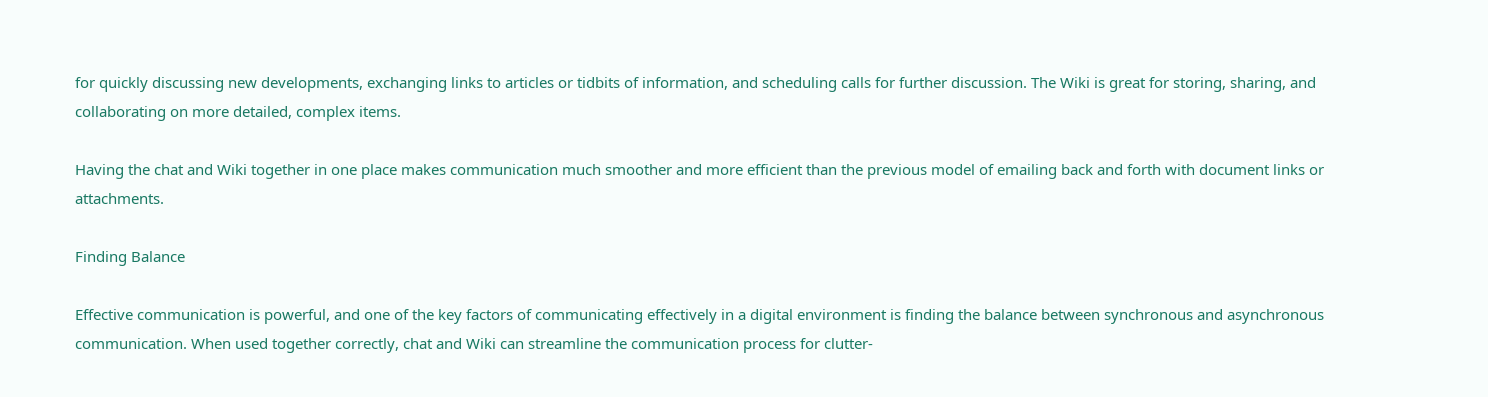for quickly discussing new developments, exchanging links to articles or tidbits of information, and scheduling calls for further discussion. The Wiki is great for storing, sharing, and collaborating on more detailed, complex items.

Having the chat and Wiki together in one place makes communication much smoother and more efficient than the previous model of emailing back and forth with document links or attachments.

Finding Balance

Effective communication is powerful, and one of the key factors of communicating effectively in a digital environment is finding the balance between synchronous and asynchronous communication. When used together correctly, chat and Wiki can streamline the communication process for clutter-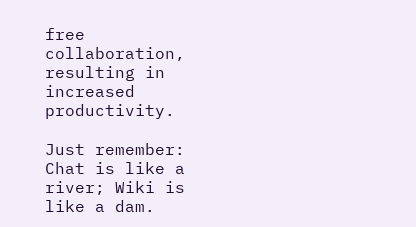free collaboration, resulting in increased productivity.

Just remember: Chat is like a river; Wiki is like a dam.